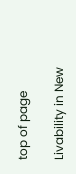top of page

Livability in New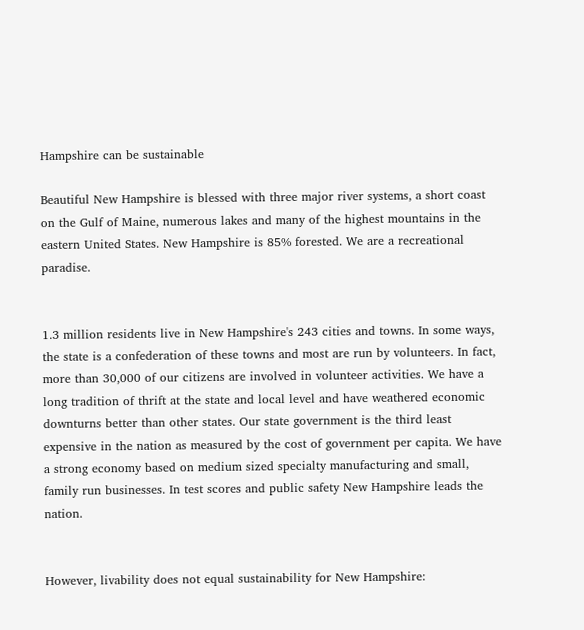Hampshire can be sustainable

Beautiful New Hampshire is blessed with three major river systems, a short coast on the Gulf of Maine, numerous lakes and many of the highest mountains in the eastern United States. New Hampshire is 85% forested. We are a recreational paradise.


1.3 million residents live in New Hampshire's 243 cities and towns. In some ways, the state is a confederation of these towns and most are run by volunteers. In fact, more than 30,000 of our citizens are involved in volunteer activities. We have a long tradition of thrift at the state and local level and have weathered economic downturns better than other states. Our state government is the third least expensive in the nation as measured by the cost of government per capita. We have a strong economy based on medium sized specialty manufacturing and small, family run businesses. In test scores and public safety New Hampshire leads the nation.


However, livability does not equal sustainability for New Hampshire: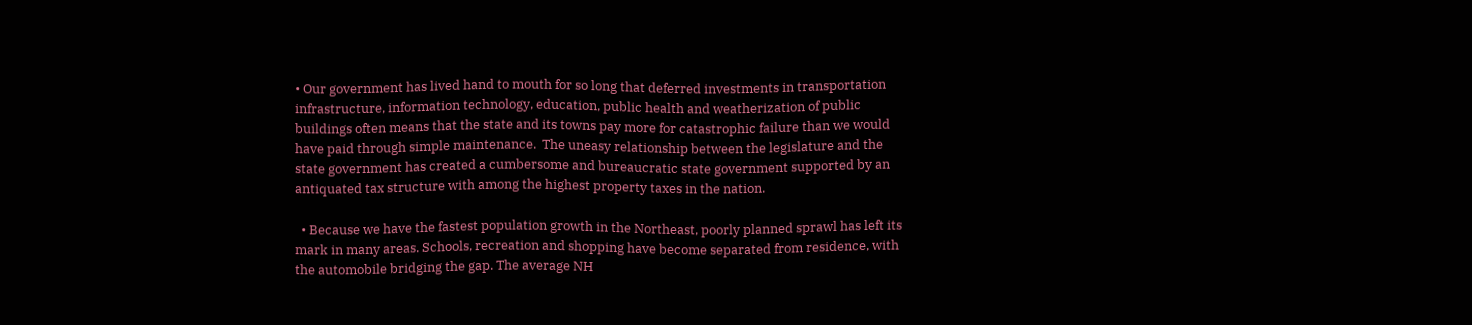• Our government has lived hand to mouth for so long that deferred investments in transportation infrastructure, information technology, education, public health and weatherization of public buildings often means that the state and its towns pay more for catastrophic failure than we would have paid through simple maintenance.  The uneasy relationship between the legislature and the state government has created a cumbersome and bureaucratic state government supported by an antiquated tax structure with among the highest property taxes in the nation.

  • Because we have the fastest population growth in the Northeast, poorly planned sprawl has left its mark in many areas. Schools, recreation and shopping have become separated from residence, with the automobile bridging the gap. The average NH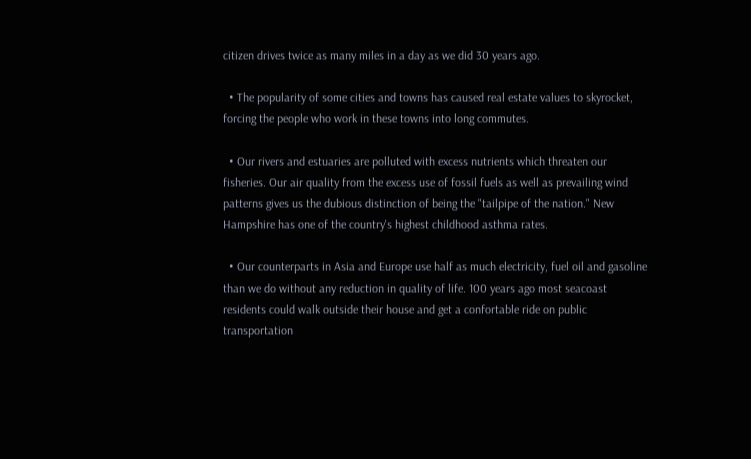citizen drives twice as many miles in a day as we did 30 years ago.

  • The popularity of some cities and towns has caused real estate values to skyrocket, forcing the people who work in these towns into long commutes.

  • Our rivers and estuaries are polluted with excess nutrients which threaten our fisheries. Our air quality from the excess use of fossil fuels as well as prevailing wind patterns gives us the dubious distinction of being the "tailpipe of the nation." New Hampshire has one of the country's highest childhood asthma rates.

  • Our counterparts in Asia and Europe use half as much electricity, fuel oil and gasoline than we do without any reduction in quality of life. 100 years ago most seacoast residents could walk outside their house and get a confortable ride on public transportation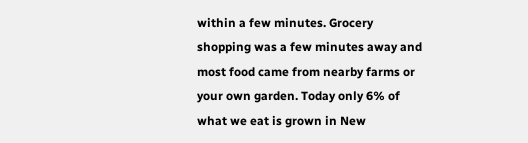within a few minutes. Grocery shopping was a few minutes away and most food came from nearby farms or your own garden. Today only 6% of what we eat is grown in New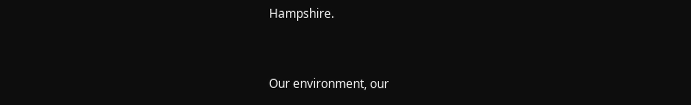Hampshire.


Our environment, our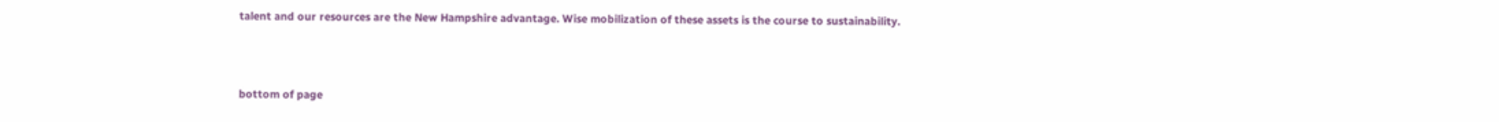talent and our resources are the New Hampshire advantage. Wise mobilization of these assets is the course to sustainability.



bottom of page